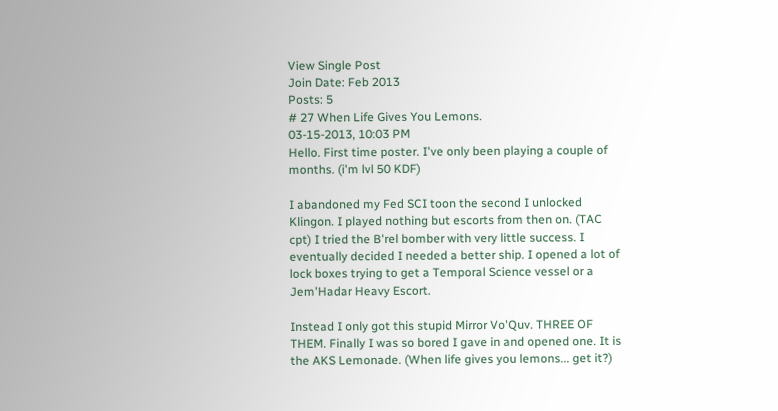View Single Post
Join Date: Feb 2013
Posts: 5
# 27 When Life Gives You Lemons.
03-15-2013, 10:03 PM
Hello. First time poster. I've only been playing a couple of months. (i'm lvl 50 KDF)

I abandoned my Fed SCI toon the second I unlocked Klingon. I played nothing but escorts from then on. (TAC cpt) I tried the B'rel bomber with very little success. I eventually decided I needed a better ship. I opened a lot of lock boxes trying to get a Temporal Science vessel or a Jem'Hadar Heavy Escort.

Instead I only got this stupid Mirror Vo'Quv. THREE OF THEM. Finally I was so bored I gave in and opened one. It is the AKS Lemonade. (When life gives you lemons... get it?)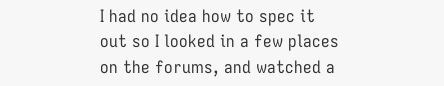I had no idea how to spec it out so I looked in a few places on the forums, and watched a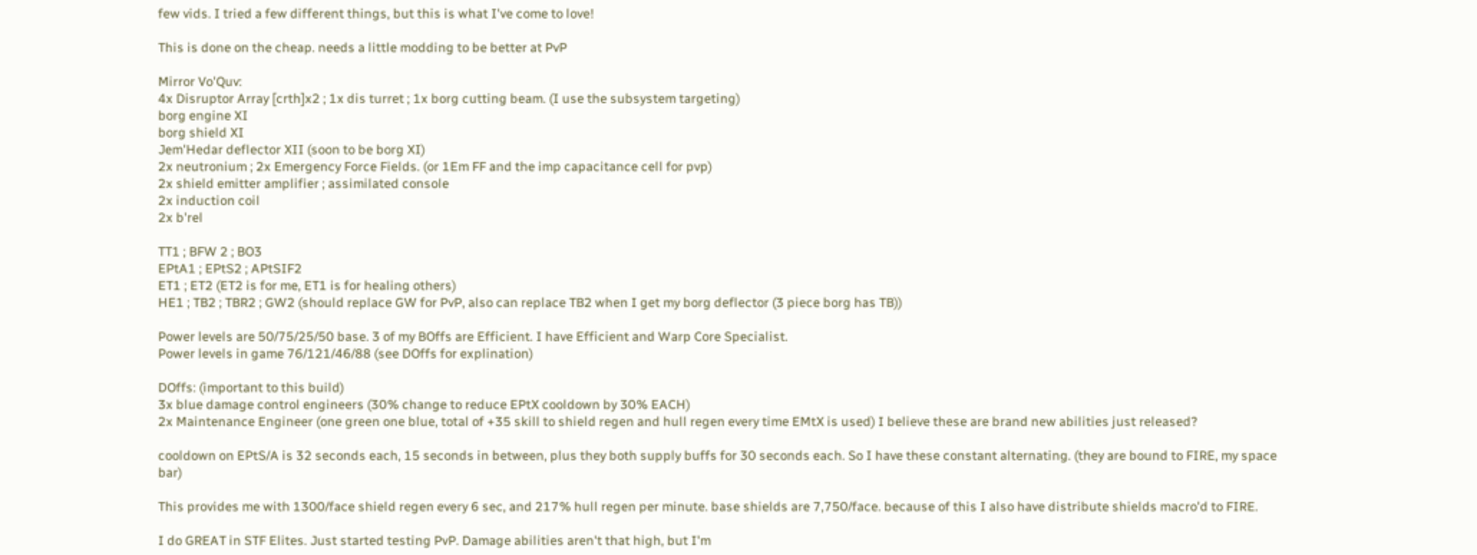few vids. I tried a few different things, but this is what I've come to love!

This is done on the cheap. needs a little modding to be better at PvP

Mirror Vo'Quv:
4x Disruptor Array [crth]x2 ; 1x dis turret ; 1x borg cutting beam. (I use the subsystem targeting)
borg engine XI
borg shield XI
Jem'Hedar deflector XII (soon to be borg XI)
2x neutronium ; 2x Emergency Force Fields. (or 1Em FF and the imp capacitance cell for pvp)
2x shield emitter amplifier ; assimilated console
2x induction coil
2x b'rel

TT1 ; BFW 2 ; BO3
EPtA1 ; EPtS2 ; APtSIF2
ET1 ; ET2 (ET2 is for me, ET1 is for healing others)
HE1 ; TB2 ; TBR2 ; GW2 (should replace GW for PvP, also can replace TB2 when I get my borg deflector (3 piece borg has TB))

Power levels are 50/75/25/50 base. 3 of my BOffs are Efficient. I have Efficient and Warp Core Specialist.
Power levels in game 76/121/46/88 (see DOffs for explination)

DOffs: (important to this build)
3x blue damage control engineers (30% change to reduce EPtX cooldown by 30% EACH)
2x Maintenance Engineer (one green one blue, total of +35 skill to shield regen and hull regen every time EMtX is used) I believe these are brand new abilities just released?

cooldown on EPtS/A is 32 seconds each, 15 seconds in between, plus they both supply buffs for 30 seconds each. So I have these constant alternating. (they are bound to FIRE, my space bar)

This provides me with 1300/face shield regen every 6 sec, and 217% hull regen per minute. base shields are 7,750/face. because of this I also have distribute shields macro'd to FIRE.

I do GREAT in STF Elites. Just started testing PvP. Damage abilities aren't that high, but I'm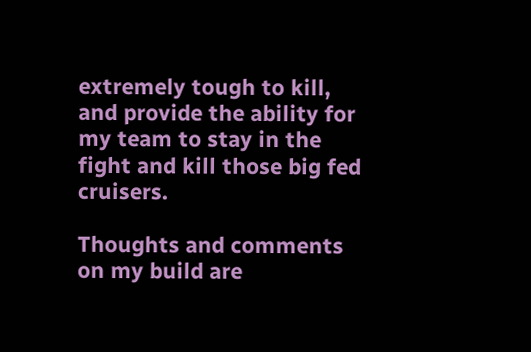extremely tough to kill, and provide the ability for my team to stay in the fight and kill those big fed cruisers.

Thoughts and comments on my build are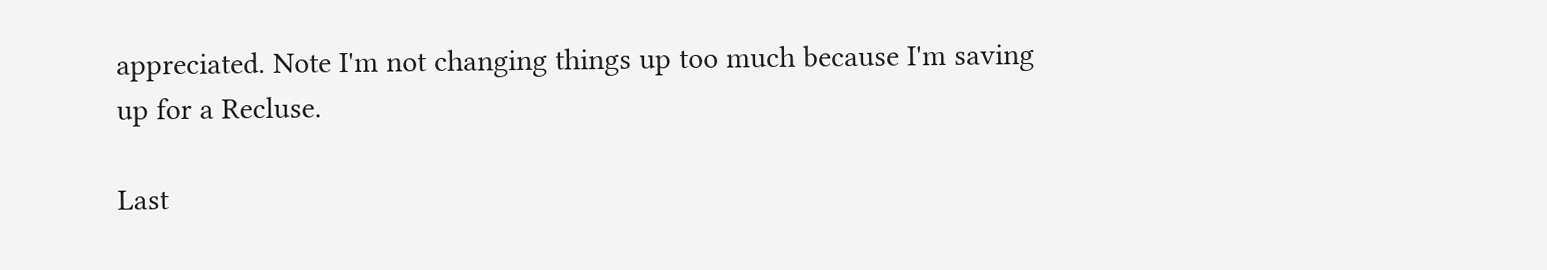appreciated. Note I'm not changing things up too much because I'm saving up for a Recluse.

Last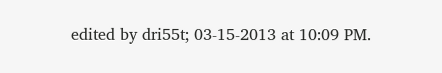edited by dri55t; 03-15-2013 at 10:09 PM.